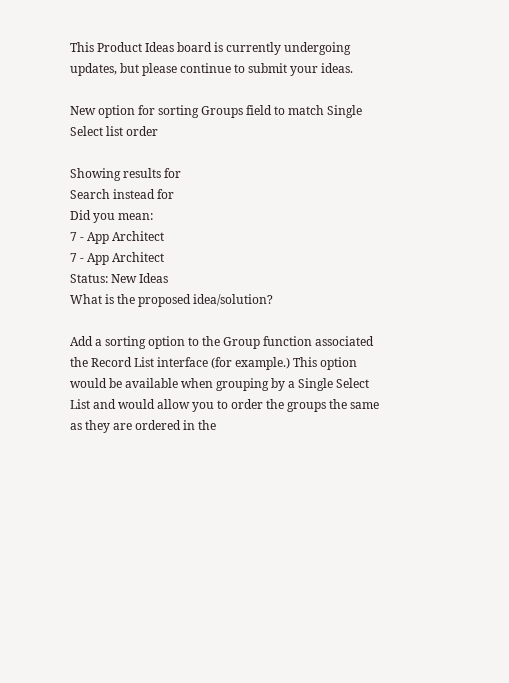This Product Ideas board is currently undergoing updates, but please continue to submit your ideas.

New option for sorting Groups field to match Single Select list order

Showing results for
Search instead for
Did you mean:
7 - App Architect
7 - App Architect
Status: New Ideas
What is the proposed idea/solution?

Add a sorting option to the Group function associated the Record List interface (for example.) This option would be available when grouping by a Single Select List and would allow you to order the groups the same as they are ordered in the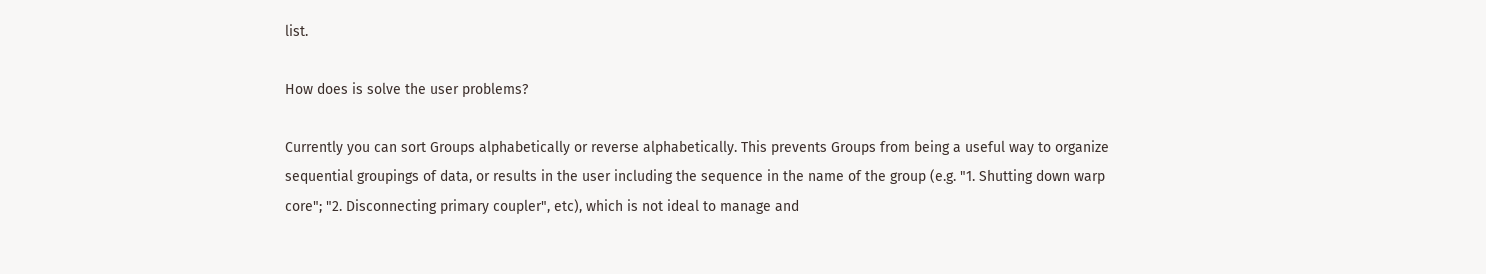list.

How does is solve the user problems?

Currently you can sort Groups alphabetically or reverse alphabetically. This prevents Groups from being a useful way to organize sequential groupings of data, or results in the user including the sequence in the name of the group (e.g. "1. Shutting down warp core"; "2. Disconnecting primary coupler", etc), which is not ideal to manage and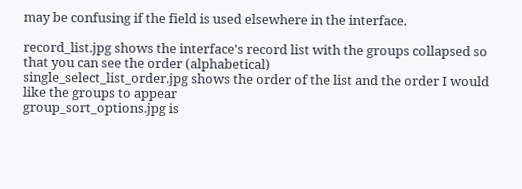may be confusing if the field is used elsewhere in the interface.

record_list.jpg shows the interface's record list with the groups collapsed so that you can see the order (alphabetical)
single_select_list_order.jpg shows the order of the list and the order I would like the groups to appear
group_sort_options.jpg is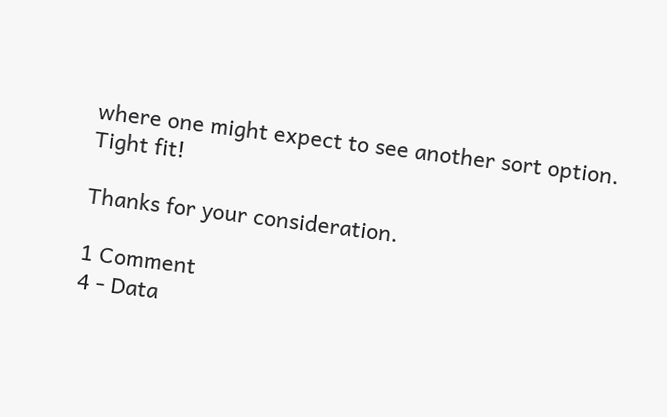where one might expect to see another sort option. Tight fit!

Thanks for your consideration.

1 Comment
4 - Data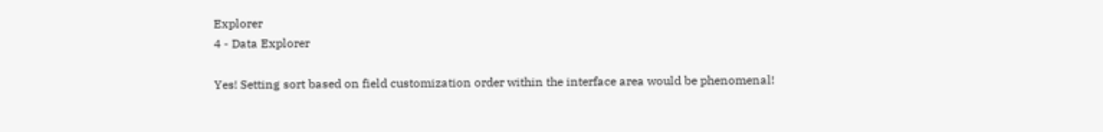Explorer
4 - Data Explorer

Yes! Setting sort based on field customization order within the interface area would be phenomenal!